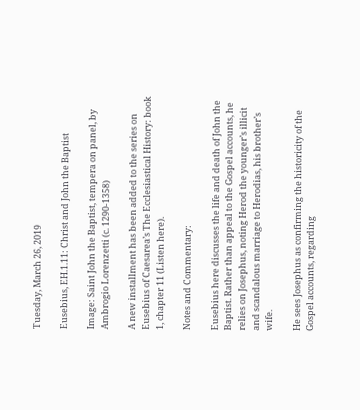Tuesday, March 26, 2019

Eusebius, EH.1.11: Christ and John the Baptist

Image: Saint John the Baptist, tempera on panel, by Ambrogio Lorenzetti (c. 1290-1358)

A new installment has been added to the series on Eusebius of Caesarea’s The Ecclesiastical History: book 1, chapter 11 (Listen here).

Notes and Commentary:

Eusebius here discusses the life and death of John the Baptist. Rather than appeal to the Gospel accounts, he relies on Josephus, noting Herod the younger’s illicit and scandalous marriage to Herodias, his brother’s wife.

He sees Josephus as confirming the historicity of the Gospel accounts, regarding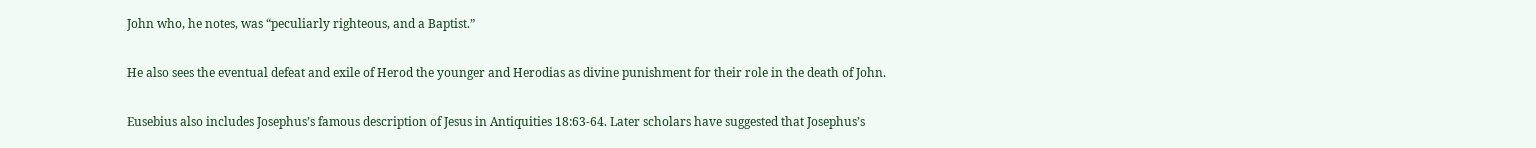John who, he notes, was “peculiarly righteous, and a Baptist.”

He also sees the eventual defeat and exile of Herod the younger and Herodias as divine punishment for their role in the death of John.

Eusebius also includes Josephus’s famous description of Jesus in Antiquities 18:63-64. Later scholars have suggested that Josephus’s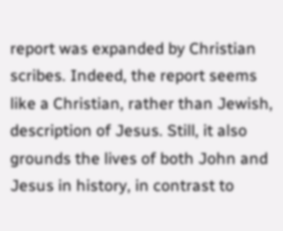report was expanded by Christian scribes. Indeed, the report seems like a Christian, rather than Jewish, description of Jesus. Still, it also grounds the lives of both John and Jesus in history, in contrast to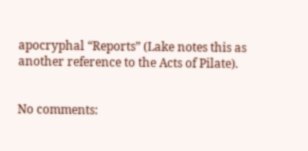apocryphal “Reports” (Lake notes this as another reference to the Acts of Pilate).


No comments: